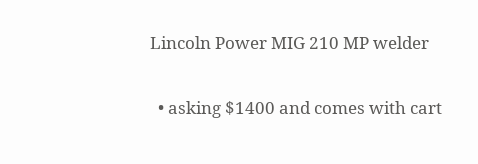Lincoln Power MIG 210 MP welder

  • asking $1400 and comes with cart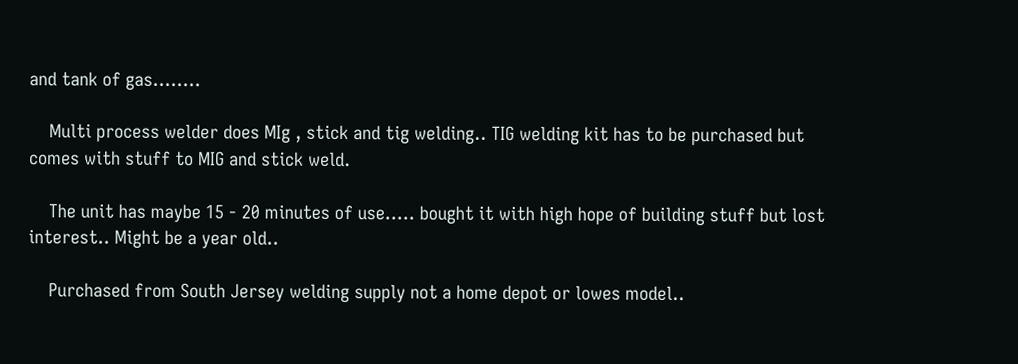and tank of gas........

    Multi process welder does MIg , stick and tig welding.. TIG welding kit has to be purchased but comes with stuff to MIG and stick weld.

    The unit has maybe 15 - 20 minutes of use..... bought it with high hope of building stuff but lost interest.. Might be a year old..

    Purchased from South Jersey welding supply not a home depot or lowes model..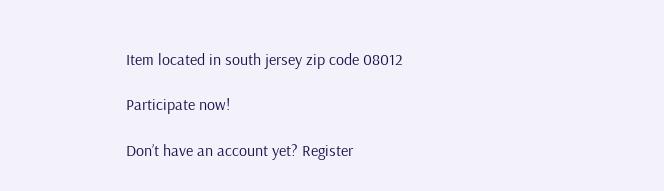Item located in south jersey zip code 08012

Participate now!

Don’t have an account yet? Register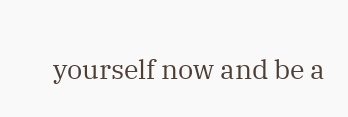yourself now and be a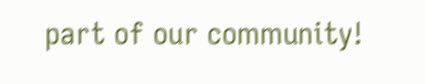part of our community!